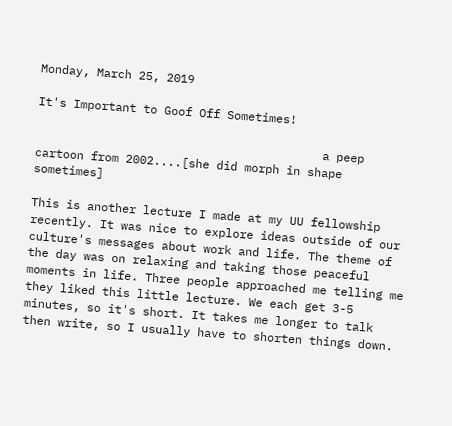Monday, March 25, 2019

It's Important to Goof Off Sometimes!

                                         a peep cartoon from 2002....[she did morph in shape sometimes]

This is another lecture I made at my UU fellowship recently. It was nice to explore ideas outside of our culture's messages about work and life. The theme of the day was on relaxing and taking those peaceful moments in life. Three people approached me telling me they liked this little lecture. We each get 3-5 minutes, so it's short. It takes me longer to talk then write, so I usually have to shorten things down.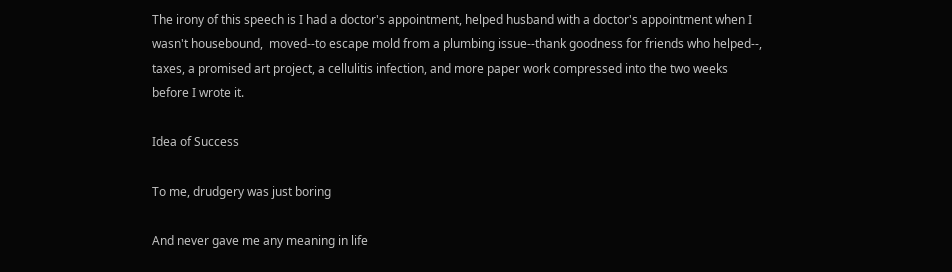The irony of this speech is I had a doctor's appointment, helped husband with a doctor's appointment when I wasn't housebound,  moved--to escape mold from a plumbing issue--thank goodness for friends who helped--, taxes, a promised art project, a cellulitis infection, and more paper work compressed into the two weeks before I wrote it.

Idea of Success

To me, drudgery was just boring

And never gave me any meaning in life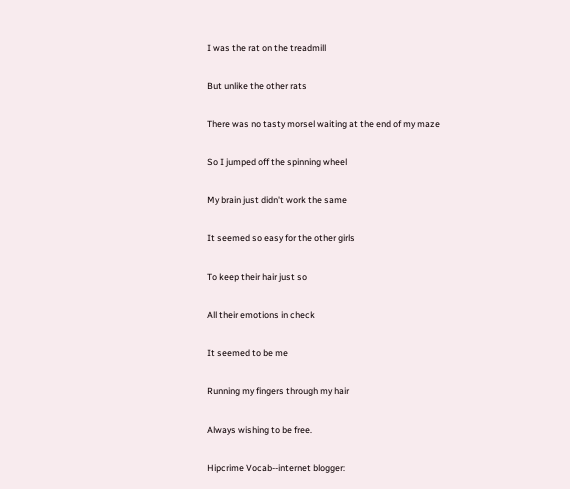I was the rat on the treadmill

But unlike the other rats

There was no tasty morsel waiting at the end of my maze

So I jumped off the spinning wheel

My brain just didn't work the same

It seemed so easy for the other girls

To keep their hair just so

All their emotions in check

It seemed to be me

Running my fingers through my hair

Always wishing to be free.

Hipcrime Vocab--internet blogger: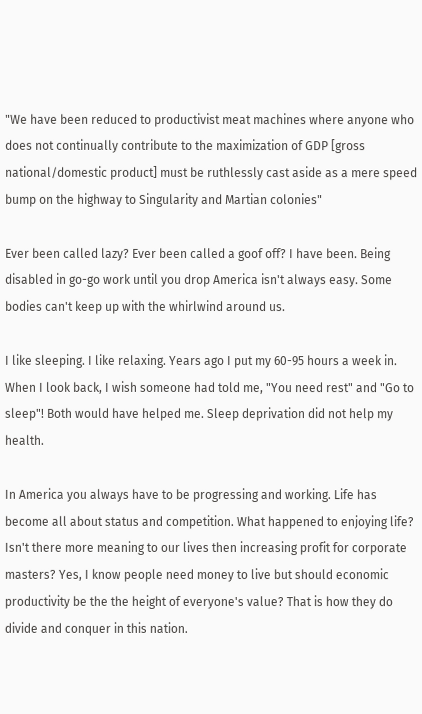"We have been reduced to productivist meat machines where anyone who does not continually contribute to the maximization of GDP [gross national/domestic product] must be ruthlessly cast aside as a mere speed bump on the highway to Singularity and Martian colonies"

Ever been called lazy? Ever been called a goof off? I have been. Being disabled in go-go work until you drop America isn't always easy. Some bodies can't keep up with the whirlwind around us.

I like sleeping. I like relaxing. Years ago I put my 60-95 hours a week in. When I look back, I wish someone had told me, "You need rest" and "Go to sleep"! Both would have helped me. Sleep deprivation did not help my health.

In America you always have to be progressing and working. Life has become all about status and competition. What happened to enjoying life? Isn't there more meaning to our lives then increasing profit for corporate masters? Yes, I know people need money to live but should economic productivity be the the height of everyone's value? That is how they do divide and conquer in this nation.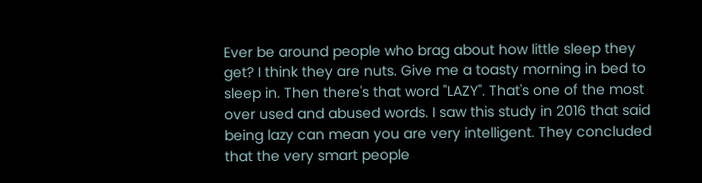Ever be around people who brag about how little sleep they get? I think they are nuts. Give me a toasty morning in bed to sleep in. Then there's that word "LAZY". That's one of the most over used and abused words. I saw this study in 2016 that said being lazy can mean you are very intelligent. They concluded that the very smart people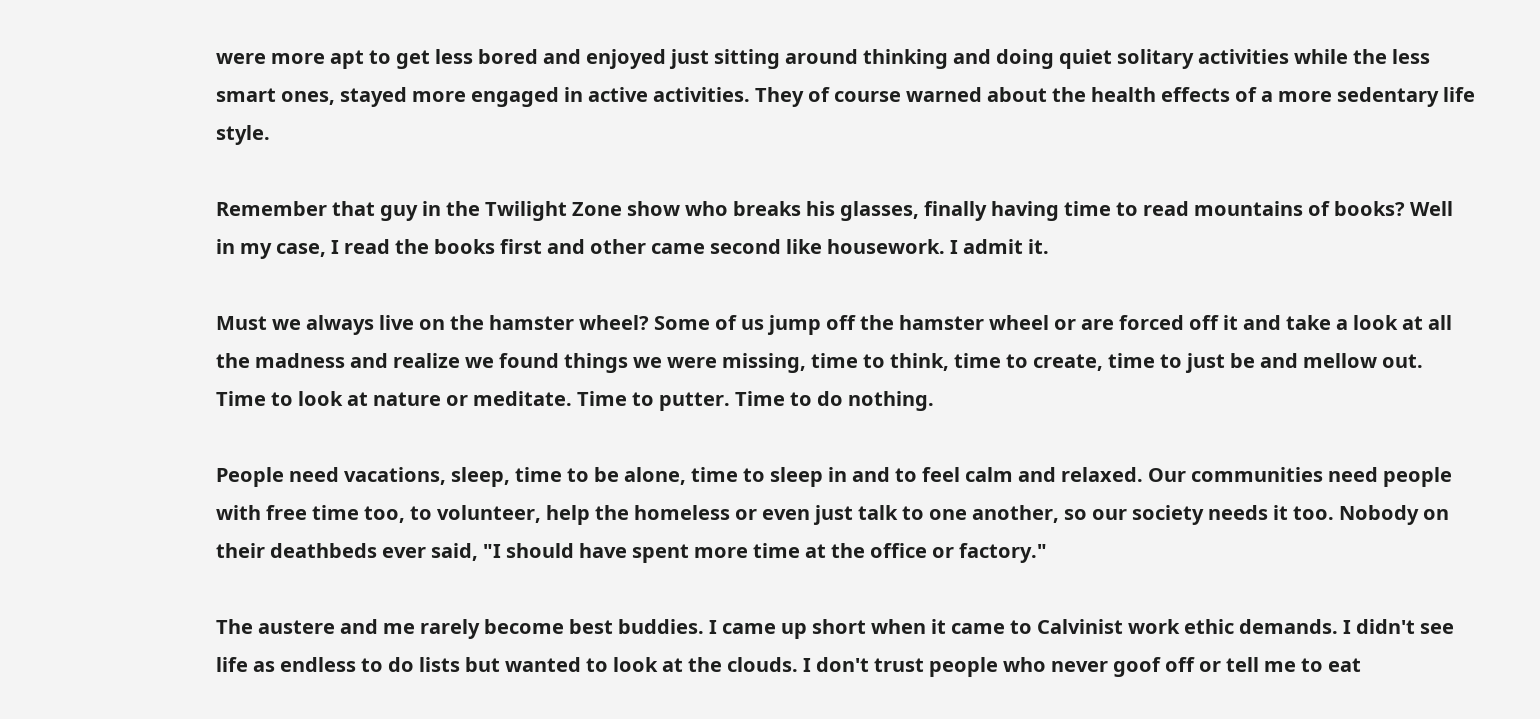were more apt to get less bored and enjoyed just sitting around thinking and doing quiet solitary activities while the less smart ones, stayed more engaged in active activities. They of course warned about the health effects of a more sedentary life style.

Remember that guy in the Twilight Zone show who breaks his glasses, finally having time to read mountains of books? Well in my case, I read the books first and other came second like housework. I admit it.

Must we always live on the hamster wheel? Some of us jump off the hamster wheel or are forced off it and take a look at all the madness and realize we found things we were missing, time to think, time to create, time to just be and mellow out. Time to look at nature or meditate. Time to putter. Time to do nothing.

People need vacations, sleep, time to be alone, time to sleep in and to feel calm and relaxed. Our communities need people with free time too, to volunteer, help the homeless or even just talk to one another, so our society needs it too. Nobody on their deathbeds ever said, "I should have spent more time at the office or factory."

The austere and me rarely become best buddies. I came up short when it came to Calvinist work ethic demands. I didn't see life as endless to do lists but wanted to look at the clouds. I don't trust people who never goof off or tell me to eat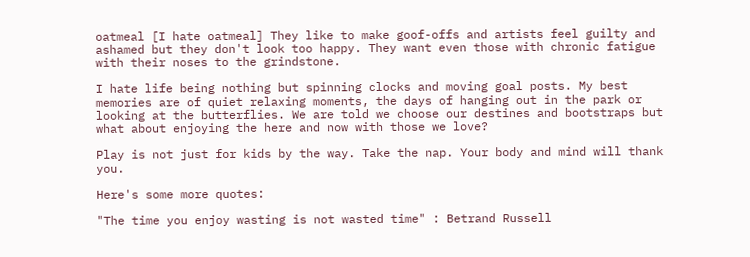oatmeal [I hate oatmeal] They like to make goof-offs and artists feel guilty and ashamed but they don't look too happy. They want even those with chronic fatigue with their noses to the grindstone.

I hate life being nothing but spinning clocks and moving goal posts. My best memories are of quiet relaxing moments, the days of hanging out in the park or looking at the butterflies. We are told we choose our destines and bootstraps but what about enjoying the here and now with those we love?

Play is not just for kids by the way. Take the nap. Your body and mind will thank you.

Here's some more quotes:

"The time you enjoy wasting is not wasted time" : Betrand Russell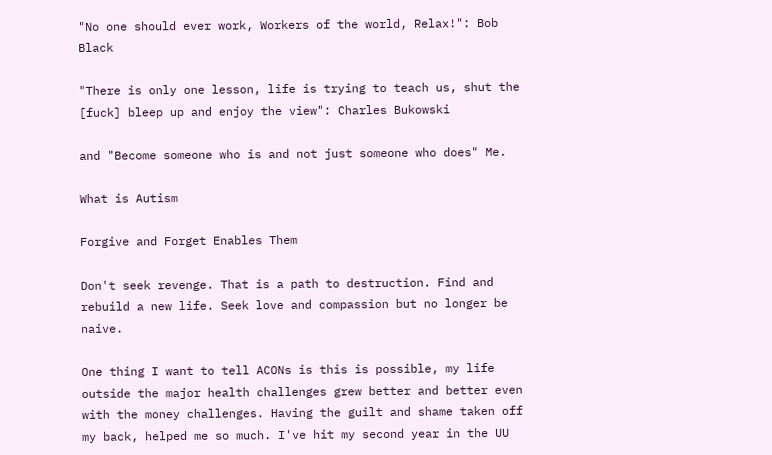"No one should ever work, Workers of the world, Relax!": Bob Black

"There is only one lesson, life is trying to teach us, shut the [fuck] bleep up and enjoy the view": Charles Bukowski

and "Become someone who is and not just someone who does" Me.

What is Autism

Forgive and Forget Enables Them

Don't seek revenge. That is a path to destruction. Find and rebuild a new life. Seek love and compassion but no longer be naive.

One thing I want to tell ACONs is this is possible, my life outside the major health challenges grew better and better even with the money challenges. Having the guilt and shame taken off my back, helped me so much. I've hit my second year in the UU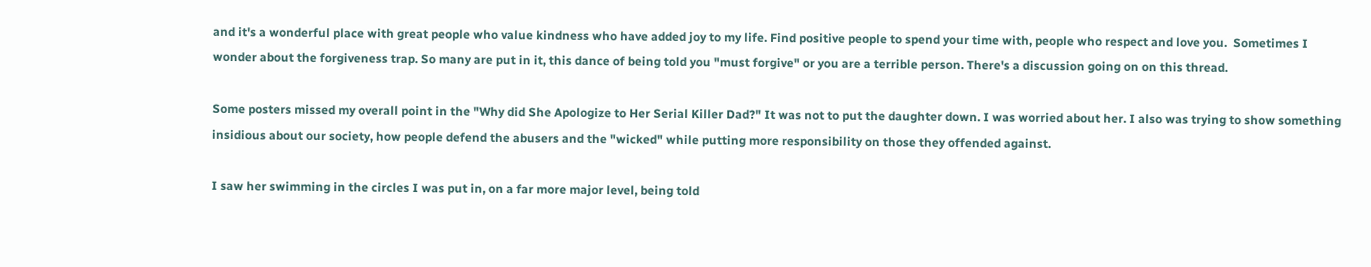and it's a wonderful place with great people who value kindness who have added joy to my life. Find positive people to spend your time with, people who respect and love you.  Sometimes I wonder about the forgiveness trap. So many are put in it, this dance of being told you "must forgive" or you are a terrible person. There's a discussion going on on this thread.

Some posters missed my overall point in the "Why did She Apologize to Her Serial Killer Dad?" It was not to put the daughter down. I was worried about her. I also was trying to show something insidious about our society, how people defend the abusers and the "wicked" while putting more responsibility on those they offended against.

I saw her swimming in the circles I was put in, on a far more major level, being told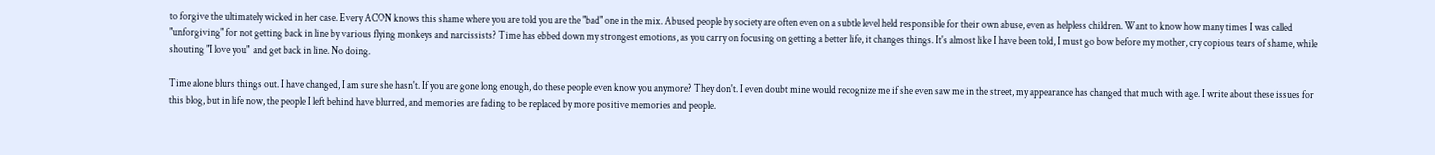to forgive the ultimately wicked in her case. Every ACON knows this shame where you are told you are the "bad" one in the mix. Abused people by society are often even on a subtle level held responsible for their own abuse, even as helpless children. Want to know how many times I was called "unforgiving" for not getting back in line by various flying monkeys and narcissists? Time has ebbed down my strongest emotions, as you carry on focusing on getting a better life, it changes things. It's almost like I have been told, I must go bow before my mother, cry copious tears of shame, while shouting "I love you"  and get back in line. No doing.

Time alone blurs things out. I have changed, I am sure she hasn't. If you are gone long enough, do these people even know you anymore? They don't. I even doubt mine would recognize me if she even saw me in the street, my appearance has changed that much with age. I write about these issues for this blog, but in life now, the people I left behind have blurred, and memories are fading to be replaced by more positive memories and people.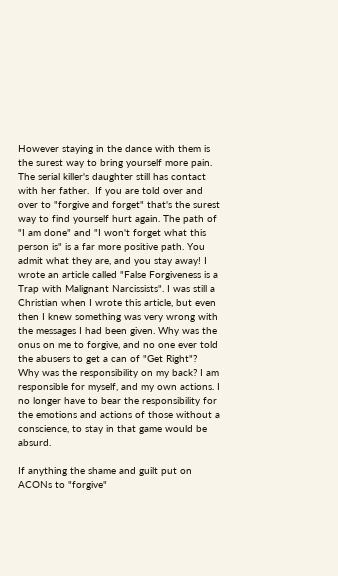However staying in the dance with them is the surest way to bring yourself more pain. The serial killer's daughter still has contact with her father.  If you are told over and over to "forgive and forget" that's the surest way to find yourself hurt again. The path of "I am done" and "I won't forget what this person is" is a far more positive path. You admit what they are, and you stay away! I wrote an article called "False Forgiveness is a Trap with Malignant Narcissists". I was still a Christian when I wrote this article, but even then I knew something was very wrong with the messages I had been given. Why was the onus on me to forgive, and no one ever told the abusers to get a can of "Get Right"? Why was the responsibility on my back? I am responsible for myself, and my own actions. I no longer have to bear the responsibility for the emotions and actions of those without a conscience, to stay in that game would be absurd.

If anything the shame and guilt put on ACONs to "forgive"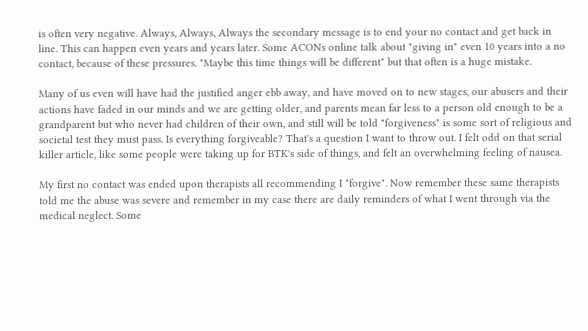is often very negative. Always, Always, Always the secondary message is to end your no contact and get back in line. This can happen even years and years later. Some ACONs online talk about "giving in" even 10 years into a no contact, because of these pressures. "Maybe this time things will be different" but that often is a huge mistake.

Many of us even will have had the justified anger ebb away, and have moved on to new stages, our abusers and their actions have faded in our minds and we are getting older, and parents mean far less to a person old enough to be a grandparent but who never had children of their own, and still will be told "forgiveness" is some sort of religious and societal test they must pass. Is everything forgiveable? That's a question I want to throw out. I felt odd on that serial killer article, like some people were taking up for BTK's side of things, and felt an overwhelming feeling of nausea.

My first no contact was ended upon therapists all recommending I "forgive". Now remember these same therapists told me the abuse was severe and remember in my case there are daily reminders of what I went through via the medical neglect. Some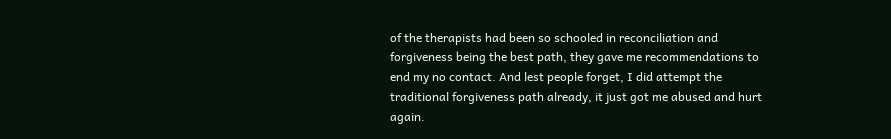of the therapists had been so schooled in reconciliation and forgiveness being the best path, they gave me recommendations to end my no contact. And lest people forget, I did attempt the traditional forgiveness path already, it just got me abused and hurt again.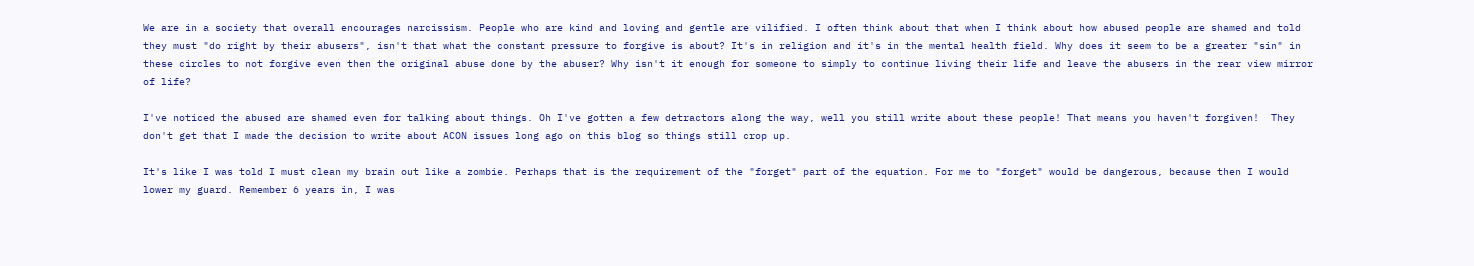We are in a society that overall encourages narcissism. People who are kind and loving and gentle are vilified. I often think about that when I think about how abused people are shamed and told they must "do right by their abusers", isn't that what the constant pressure to forgive is about? It's in religion and it's in the mental health field. Why does it seem to be a greater "sin" in these circles to not forgive even then the original abuse done by the abuser? Why isn't it enough for someone to simply to continue living their life and leave the abusers in the rear view mirror of life?

I've noticed the abused are shamed even for talking about things. Oh I've gotten a few detractors along the way, well you still write about these people! That means you haven't forgiven!  They don't get that I made the decision to write about ACON issues long ago on this blog so things still crop up.

It's like I was told I must clean my brain out like a zombie. Perhaps that is the requirement of the "forget" part of the equation. For me to "forget" would be dangerous, because then I would lower my guard. Remember 6 years in, I was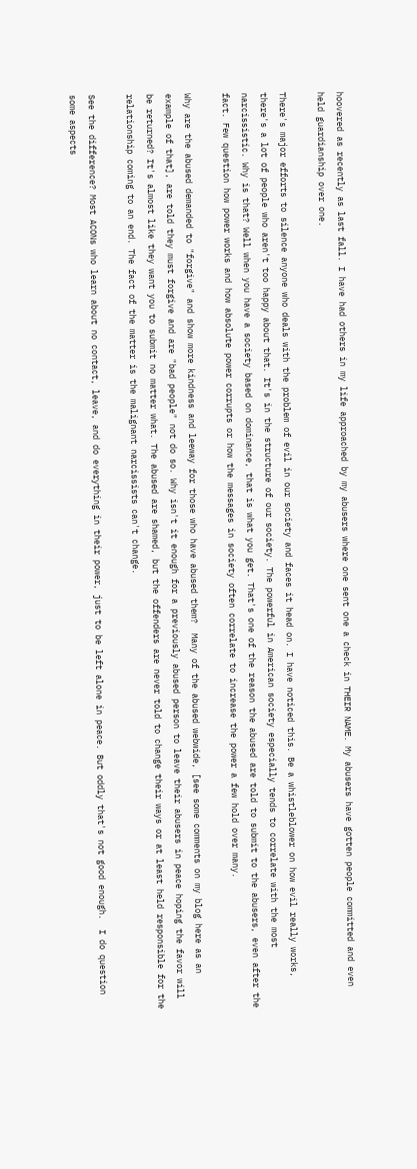hoovered as recently as last fall. I have had others in my life approached by my abusers where one sent one a check in THEIR NAME. My abusers have gotten people committed and even held guardianship over one.

There's major efforts to silence anyone who deals with the problem of evil in our society and faces it head on. I have noticed this. Be a whistleblower on how evil really works, there's a lot of people who aren't too happy about that. It's in the structure of our society. The powerful in American society especially tends to correlate with the most narcissistic. Why is that? Well when you have a society based on dominance, that is what you get. That's one of the reason the abused are told to submit to the abusers, even after the fact. Few question how power works and how absolute power corrupts or how the messages in society often correlate to increase the power a few hold over many.

Why are the abused demanded to "forgive" and show more kindness and leeway for those who have abused them?  Many of the abused webwide, [see some comments on my blog here as an example of that], are told they must forgive and are "bad people" not do so. Why isn't it enough for a previously abused person to leave their abusers in peace hoping the favor will be returned? It's almost like they want you to submit no matter what. The abused are shamed, but the offenders are never told to change their ways or at least held responsible for the relationship coming to an end. The fact of the matter is the malignant narcissists can't change.

See the difference? Most ACONs who learn about no contact, leave, and do everything in their power, just to be left alone in peace. But oddly that's not good enough.  I do question some aspects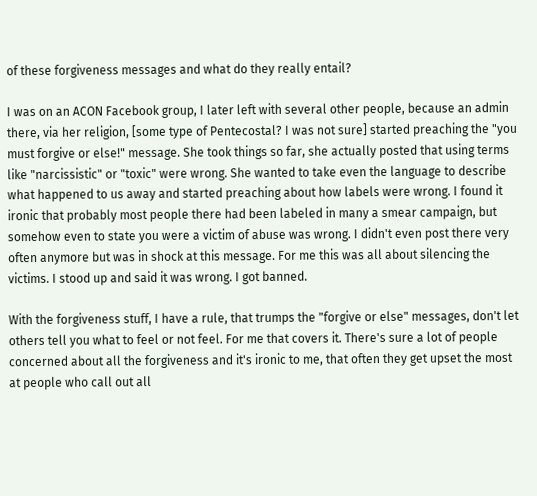of these forgiveness messages and what do they really entail?

I was on an ACON Facebook group, I later left with several other people, because an admin there, via her religion, [some type of Pentecostal? I was not sure] started preaching the "you must forgive or else!" message. She took things so far, she actually posted that using terms like "narcissistic" or "toxic" were wrong. She wanted to take even the language to describe what happened to us away and started preaching about how labels were wrong. I found it ironic that probably most people there had been labeled in many a smear campaign, but somehow even to state you were a victim of abuse was wrong. I didn't even post there very often anymore but was in shock at this message. For me this was all about silencing the victims. I stood up and said it was wrong. I got banned.

With the forgiveness stuff, I have a rule, that trumps the "forgive or else" messages, don't let others tell you what to feel or not feel. For me that covers it. There's sure a lot of people concerned about all the forgiveness and it's ironic to me, that often they get upset the most at people who call out all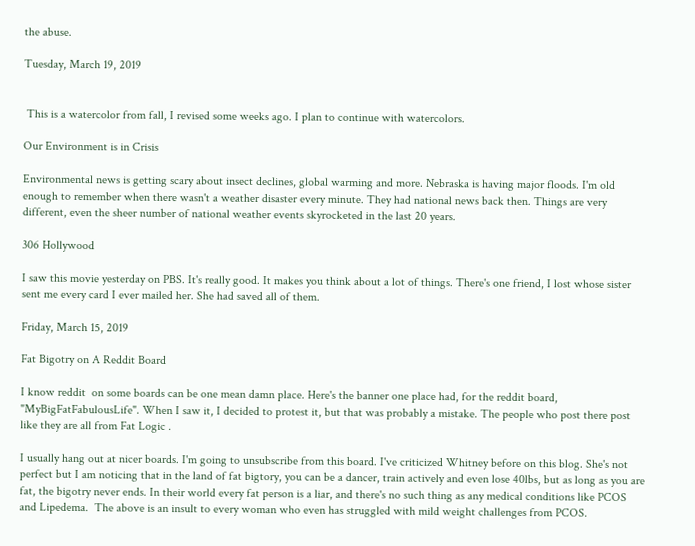the abuse.

Tuesday, March 19, 2019


 This is a watercolor from fall, I revised some weeks ago. I plan to continue with watercolors.

Our Environment is in Crisis

Environmental news is getting scary about insect declines, global warming and more. Nebraska is having major floods. I'm old enough to remember when there wasn't a weather disaster every minute. They had national news back then. Things are very different, even the sheer number of national weather events skyrocketed in the last 20 years.

306 Hollywood

I saw this movie yesterday on PBS. It's really good. It makes you think about a lot of things. There's one friend, I lost whose sister sent me every card I ever mailed her. She had saved all of them.

Friday, March 15, 2019

Fat Bigotry on A Reddit Board

I know reddit  on some boards can be one mean damn place. Here's the banner one place had, for the reddit board, "MyBigFatFabulousLife". When I saw it, I decided to protest it, but that was probably a mistake. The people who post there post like they are all from Fat Logic .

I usually hang out at nicer boards. I'm going to unsubscribe from this board. I've criticized Whitney before on this blog. She's not perfect but I am noticing that in the land of fat bigtory, you can be a dancer, train actively and even lose 40lbs, but as long as you are fat, the bigotry never ends. In their world every fat person is a liar, and there's no such thing as any medical conditions like PCOS and Lipedema.  The above is an insult to every woman who even has struggled with mild weight challenges from PCOS.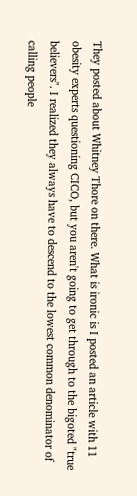They posted about Whitney Thore on there. What is ironic is I posted an article with 11 obesity experts questioning CICO, but you aren't going to get through to the bigoted "true believers". I realized they always have to descend to the lowest common denominator of calling people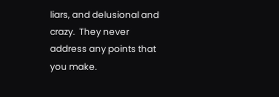liars, and delusional and crazy.  They never address any points that you make.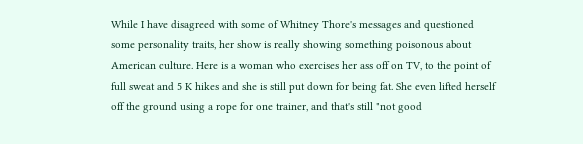While I have disagreed with some of Whitney Thore's messages and questioned some personality traits, her show is really showing something poisonous about American culture. Here is a woman who exercises her ass off on TV, to the point of full sweat and 5 K hikes and she is still put down for being fat. She even lifted herself off the ground using a rope for one trainer, and that's still "not good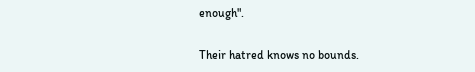enough".

Their hatred knows no bounds.